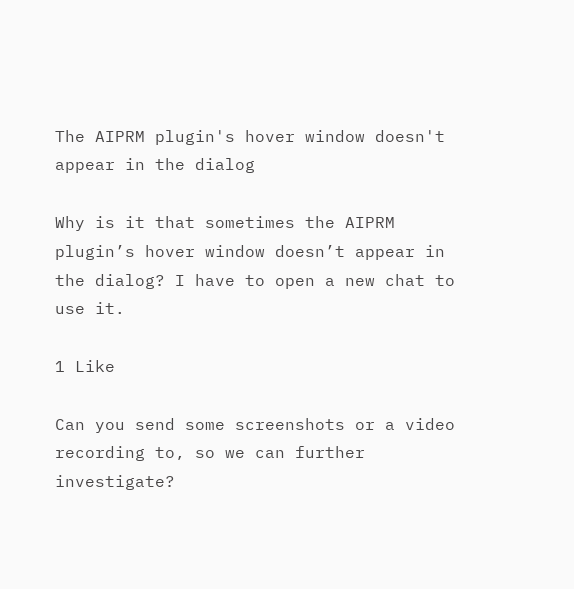The AIPRM plugin's hover window doesn't appear in the dialog

Why is it that sometimes the AIPRM plugin’s hover window doesn’t appear in the dialog? I have to open a new chat to use it.

1 Like

Can you send some screenshots or a video recording to, so we can further investigate?